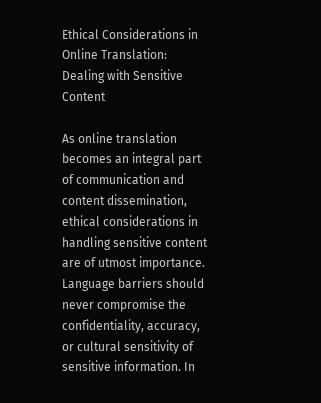Ethical Considerations in Online Translation: Dealing with Sensitive Content

As online translation becomes an integral part of communication and content dissemination, ethical considerations in handling sensitive content are of utmost importance. Language barriers should never compromise the confidentiality, accuracy, or cultural sensitivity of sensitive information. In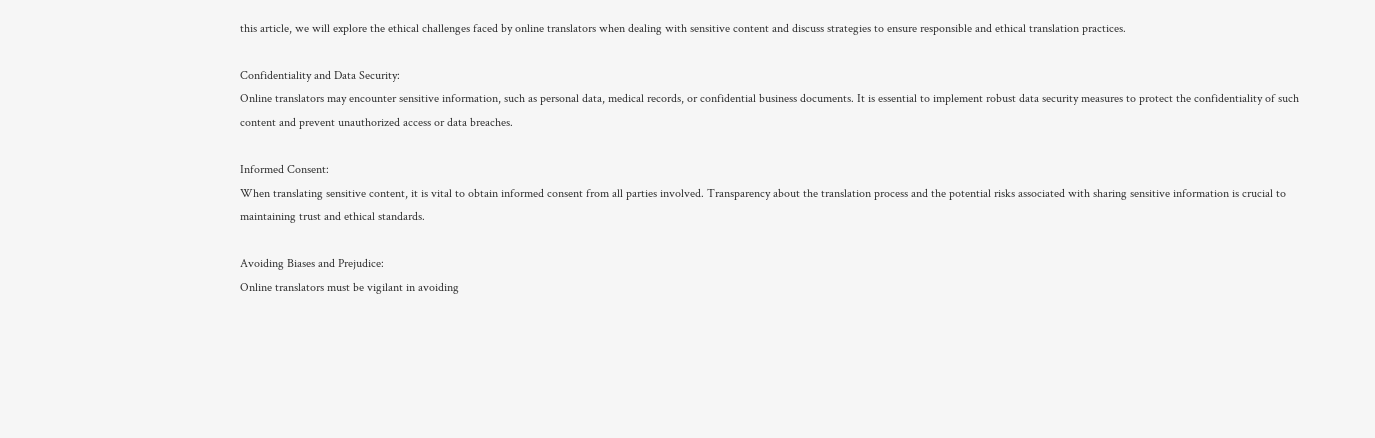this article, we will explore the ethical challenges faced by online translators when dealing with sensitive content and discuss strategies to ensure responsible and ethical translation practices.

Confidentiality and Data Security:
Online translators may encounter sensitive information, such as personal data, medical records, or confidential business documents. It is essential to implement robust data security measures to protect the confidentiality of such content and prevent unauthorized access or data breaches.

Informed Consent:
When translating sensitive content, it is vital to obtain informed consent from all parties involved. Transparency about the translation process and the potential risks associated with sharing sensitive information is crucial to maintaining trust and ethical standards.

Avoiding Biases and Prejudice:
Online translators must be vigilant in avoiding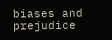biases and prejudice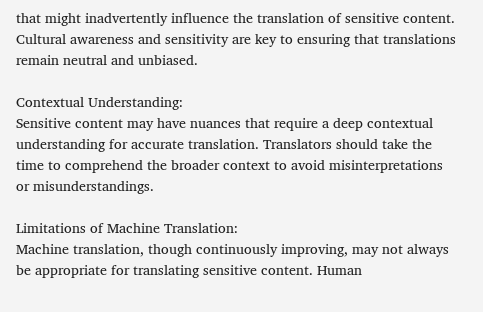that might inadvertently influence the translation of sensitive content. Cultural awareness and sensitivity are key to ensuring that translations remain neutral and unbiased.

Contextual Understanding:
Sensitive content may have nuances that require a deep contextual understanding for accurate translation. Translators should take the time to comprehend the broader context to avoid misinterpretations or misunderstandings.

Limitations of Machine Translation:
Machine translation, though continuously improving, may not always be appropriate for translating sensitive content. Human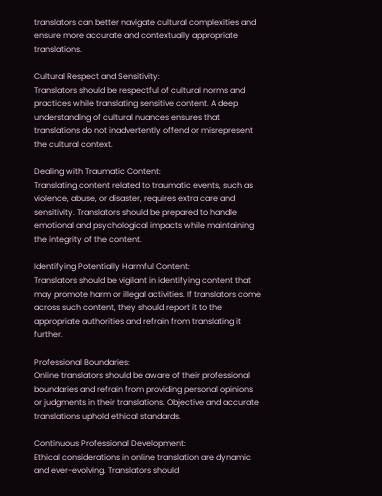translators can better navigate cultural complexities and ensure more accurate and contextually appropriate translations.

Cultural Respect and Sensitivity:
Translators should be respectful of cultural norms and practices while translating sensitive content. A deep understanding of cultural nuances ensures that translations do not inadvertently offend or misrepresent the cultural context.

Dealing with Traumatic Content:
Translating content related to traumatic events, such as violence, abuse, or disaster, requires extra care and sensitivity. Translators should be prepared to handle emotional and psychological impacts while maintaining the integrity of the content.

Identifying Potentially Harmful Content:
Translators should be vigilant in identifying content that may promote harm or illegal activities. If translators come across such content, they should report it to the appropriate authorities and refrain from translating it further.

Professional Boundaries:
Online translators should be aware of their professional boundaries and refrain from providing personal opinions or judgments in their translations. Objective and accurate translations uphold ethical standards.

Continuous Professional Development:
Ethical considerations in online translation are dynamic and ever-evolving. Translators should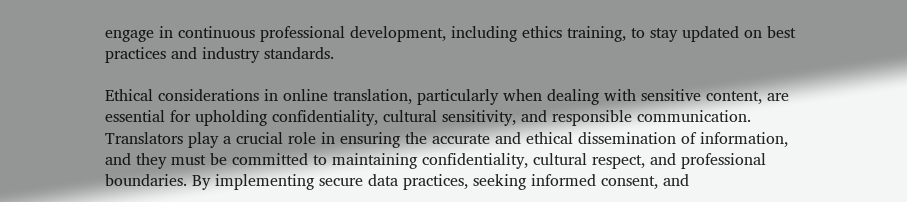engage in continuous professional development, including ethics training, to stay updated on best practices and industry standards.

Ethical considerations in online translation, particularly when dealing with sensitive content, are essential for upholding confidentiality, cultural sensitivity, and responsible communication. Translators play a crucial role in ensuring the accurate and ethical dissemination of information, and they must be committed to maintaining confidentiality, cultural respect, and professional boundaries. By implementing secure data practices, seeking informed consent, and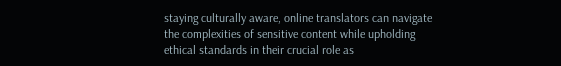staying culturally aware, online translators can navigate the complexities of sensitive content while upholding ethical standards in their crucial role as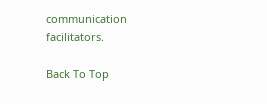communication facilitators.

Back To Top